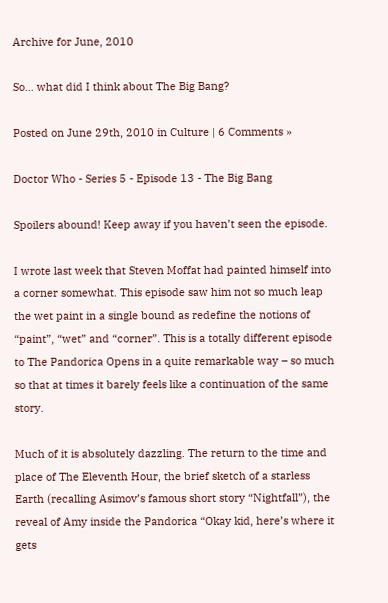Archive for June, 2010

So… what did I think about The Big Bang?

Posted on June 29th, 2010 in Culture | 6 Comments »

Doctor Who - Series 5 - Episode 13 - The Big Bang

Spoilers abound! Keep away if you haven’t seen the episode.

I wrote last week that Steven Moffat had painted himself into a corner somewhat. This episode saw him not so much leap the wet paint in a single bound as redefine the notions of “paint”, “wet” and “corner”. This is a totally different episode to The Pandorica Opens in a quite remarkable way – so much so that at times it barely feels like a continuation of the same story.

Much of it is absolutely dazzling. The return to the time and place of The Eleventh Hour, the brief sketch of a starless Earth (recalling Asimov’s famous short story “Nightfall”), the reveal of Amy inside the Pandorica “Okay kid, here’s where it gets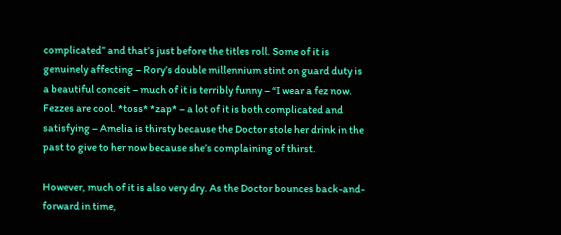complicated” and that’s just before the titles roll. Some of it is genuinely affecting – Rory’s double millennium stint on guard duty is a beautiful conceit – much of it is terribly funny – “I wear a fez now. Fezzes are cool. *toss* *zap* – a lot of it is both complicated and satisfying – Amelia is thirsty because the Doctor stole her drink in the past to give to her now because she’s complaining of thirst.

However, much of it is also very dry. As the Doctor bounces back-and-forward in time,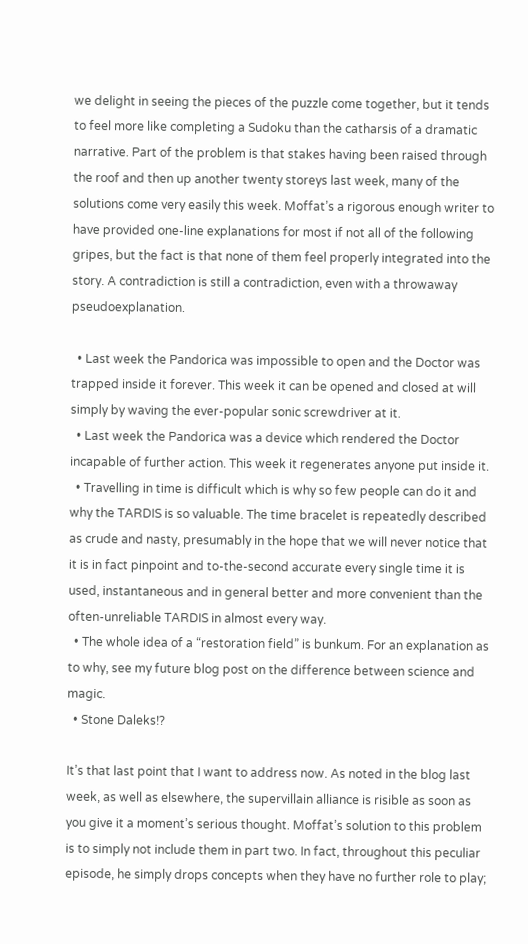we delight in seeing the pieces of the puzzle come together, but it tends to feel more like completing a Sudoku than the catharsis of a dramatic narrative. Part of the problem is that stakes having been raised through the roof and then up another twenty storeys last week, many of the solutions come very easily this week. Moffat’s a rigorous enough writer to have provided one-line explanations for most if not all of the following gripes, but the fact is that none of them feel properly integrated into the story. A contradiction is still a contradiction, even with a throwaway pseudoexplanation.

  • Last week the Pandorica was impossible to open and the Doctor was trapped inside it forever. This week it can be opened and closed at will simply by waving the ever-popular sonic screwdriver at it.
  • Last week the Pandorica was a device which rendered the Doctor incapable of further action. This week it regenerates anyone put inside it.
  • Travelling in time is difficult which is why so few people can do it and why the TARDIS is so valuable. The time bracelet is repeatedly described as crude and nasty, presumably in the hope that we will never notice that it is in fact pinpoint and to-the-second accurate every single time it is used, instantaneous and in general better and more convenient than the often-unreliable TARDIS in almost every way.
  • The whole idea of a “restoration field” is bunkum. For an explanation as to why, see my future blog post on the difference between science and magic.
  • Stone Daleks!?

It’s that last point that I want to address now. As noted in the blog last week, as well as elsewhere, the supervillain alliance is risible as soon as you give it a moment’s serious thought. Moffat’s solution to this problem is to simply not include them in part two. In fact, throughout this peculiar episode, he simply drops concepts when they have no further role to play;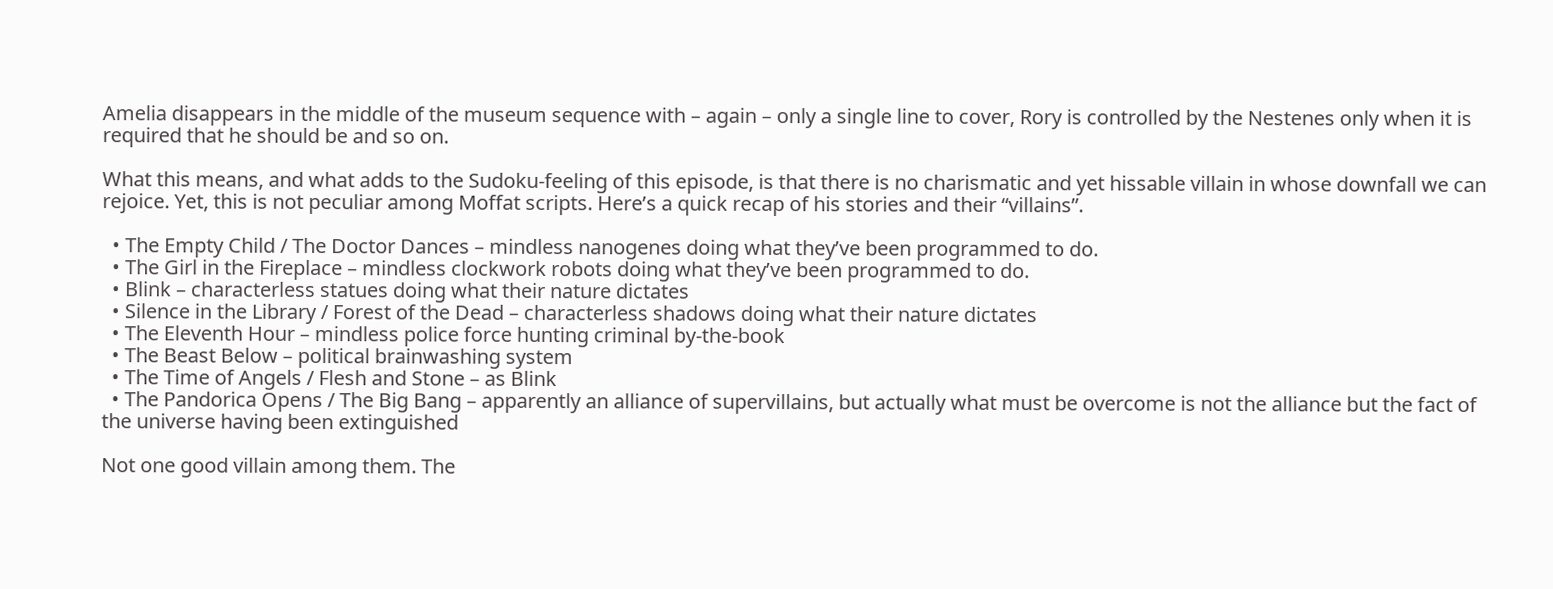Amelia disappears in the middle of the museum sequence with – again – only a single line to cover, Rory is controlled by the Nestenes only when it is required that he should be and so on.

What this means, and what adds to the Sudoku-feeling of this episode, is that there is no charismatic and yet hissable villain in whose downfall we can rejoice. Yet, this is not peculiar among Moffat scripts. Here’s a quick recap of his stories and their “villains”.

  • The Empty Child / The Doctor Dances – mindless nanogenes doing what they’ve been programmed to do.
  • The Girl in the Fireplace – mindless clockwork robots doing what they’ve been programmed to do.
  • Blink – characterless statues doing what their nature dictates
  • Silence in the Library / Forest of the Dead – characterless shadows doing what their nature dictates
  • The Eleventh Hour – mindless police force hunting criminal by-the-book
  • The Beast Below – political brainwashing system
  • The Time of Angels / Flesh and Stone – as Blink
  • The Pandorica Opens / The Big Bang – apparently an alliance of supervillains, but actually what must be overcome is not the alliance but the fact of the universe having been extinguished

Not one good villain among them. The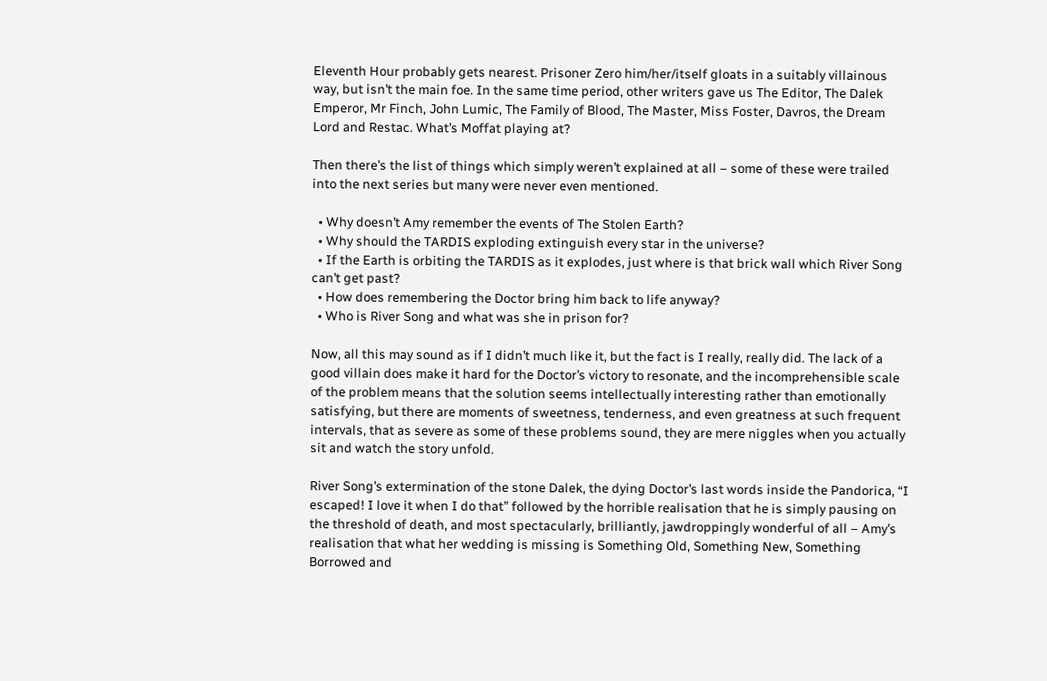Eleventh Hour probably gets nearest. Prisoner Zero him/her/itself gloats in a suitably villainous way, but isn’t the main foe. In the same time period, other writers gave us The Editor, The Dalek Emperor, Mr Finch, John Lumic, The Family of Blood, The Master, Miss Foster, Davros, the Dream Lord and Restac. What’s Moffat playing at?

Then there’s the list of things which simply weren’t explained at all – some of these were trailed into the next series but many were never even mentioned.

  • Why doesn’t Amy remember the events of The Stolen Earth?
  • Why should the TARDIS exploding extinguish every star in the universe?
  • If the Earth is orbiting the TARDIS as it explodes, just where is that brick wall which River Song can’t get past?
  • How does remembering the Doctor bring him back to life anyway?
  • Who is River Song and what was she in prison for?

Now, all this may sound as if I didn’t much like it, but the fact is I really, really did. The lack of a good villain does make it hard for the Doctor’s victory to resonate, and the incomprehensible scale of the problem means that the solution seems intellectually interesting rather than emotionally satisfying, but there are moments of sweetness, tenderness, and even greatness at such frequent intervals, that as severe as some of these problems sound, they are mere niggles when you actually sit and watch the story unfold.

River Song’s extermination of the stone Dalek, the dying Doctor’s last words inside the Pandorica, “I escaped! I love it when I do that” followed by the horrible realisation that he is simply pausing on the threshold of death, and most spectacularly, brilliantly, jawdroppingly wonderful of all – Amy’s realisation that what her wedding is missing is Something Old, Something New, Something Borrowed and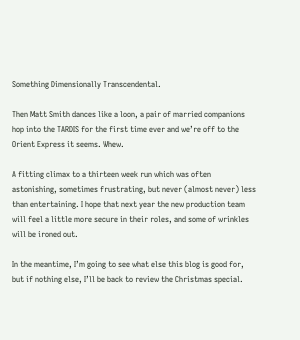Something Dimensionally Transcendental.

Then Matt Smith dances like a loon, a pair of married companions hop into the TARDIS for the first time ever and we’re off to the Orient Express it seems. Whew.

A fitting climax to a thirteen week run which was often astonishing, sometimes frustrating, but never (almost never) less than entertaining. I hope that next year the new production team will feel a little more secure in their roles, and some of wrinkles will be ironed out.

In the meantime, I’m going to see what else this blog is good for, but if nothing else, I’ll be back to review the Christmas special.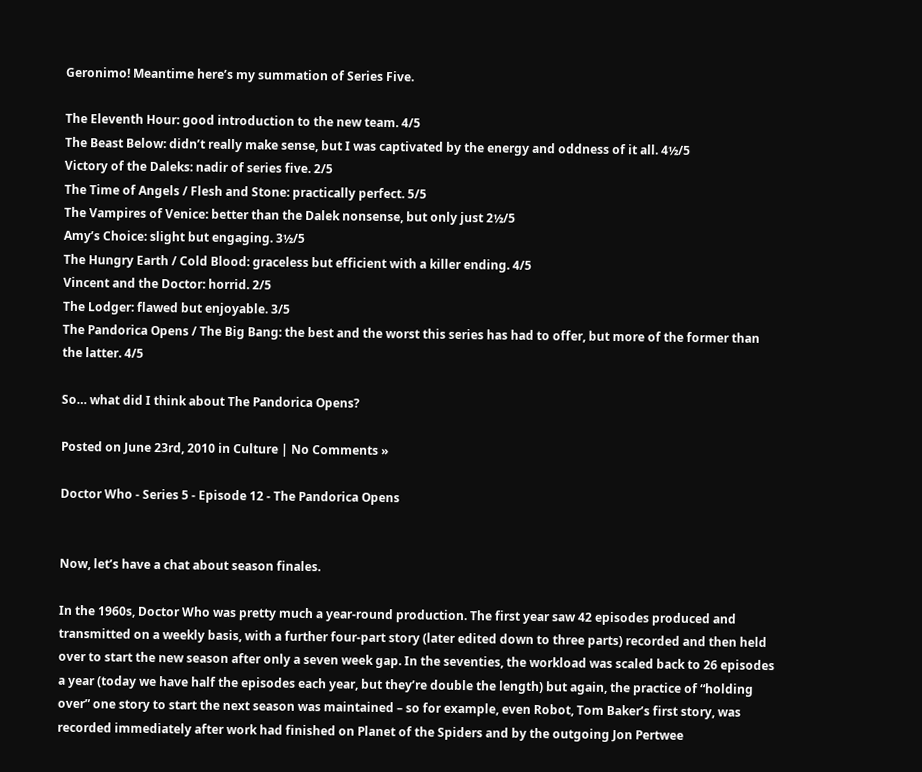Geronimo! Meantime here’s my summation of Series Five.

The Eleventh Hour: good introduction to the new team. 4/5
The Beast Below: didn’t really make sense, but I was captivated by the energy and oddness of it all. 4½/5
Victory of the Daleks: nadir of series five. 2/5
The Time of Angels / Flesh and Stone: practically perfect. 5/5
The Vampires of Venice: better than the Dalek nonsense, but only just 2½/5
Amy’s Choice: slight but engaging. 3½/5
The Hungry Earth / Cold Blood: graceless but efficient with a killer ending. 4/5
Vincent and the Doctor: horrid. 2/5
The Lodger: flawed but enjoyable. 3/5
The Pandorica Opens / The Big Bang: the best and the worst this series has had to offer, but more of the former than the latter. 4/5

So… what did I think about The Pandorica Opens?

Posted on June 23rd, 2010 in Culture | No Comments »

Doctor Who - Series 5 - Episode 12 - The Pandorica Opens


Now, let’s have a chat about season finales.

In the 1960s, Doctor Who was pretty much a year-round production. The first year saw 42 episodes produced and transmitted on a weekly basis, with a further four-part story (later edited down to three parts) recorded and then held over to start the new season after only a seven week gap. In the seventies, the workload was scaled back to 26 episodes a year (today we have half the episodes each year, but they’re double the length) but again, the practice of “holding over” one story to start the next season was maintained – so for example, even Robot, Tom Baker’s first story, was recorded immediately after work had finished on Planet of the Spiders and by the outgoing Jon Pertwee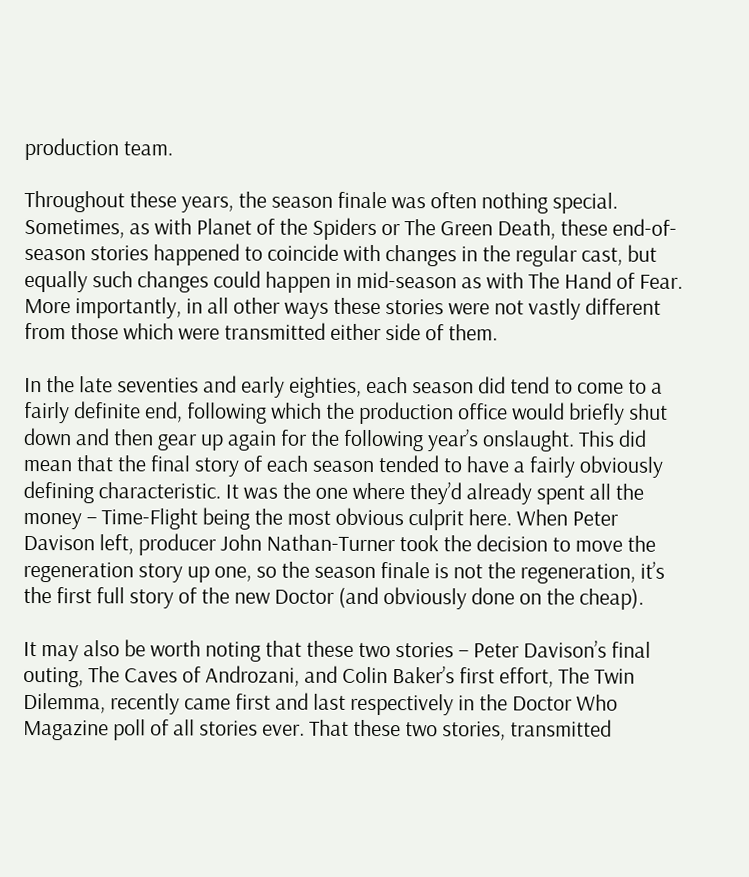production team.

Throughout these years, the season finale was often nothing special. Sometimes, as with Planet of the Spiders or The Green Death, these end-of-season stories happened to coincide with changes in the regular cast, but equally such changes could happen in mid-season as with The Hand of Fear. More importantly, in all other ways these stories were not vastly different from those which were transmitted either side of them.

In the late seventies and early eighties, each season did tend to come to a fairly definite end, following which the production office would briefly shut down and then gear up again for the following year’s onslaught. This did mean that the final story of each season tended to have a fairly obviously defining characteristic. It was the one where they’d already spent all the money – Time-Flight being the most obvious culprit here. When Peter Davison left, producer John Nathan-Turner took the decision to move the regeneration story up one, so the season finale is not the regeneration, it’s the first full story of the new Doctor (and obviously done on the cheap).

It may also be worth noting that these two stories – Peter Davison’s final outing, The Caves of Androzani, and Colin Baker’s first effort, The Twin Dilemma, recently came first and last respectively in the Doctor Who Magazine poll of all stories ever. That these two stories, transmitted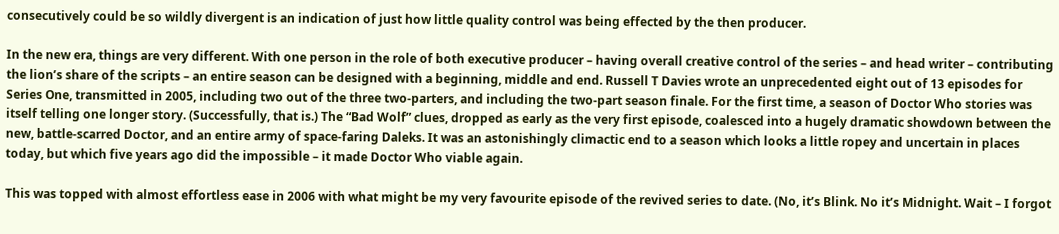consecutively could be so wildly divergent is an indication of just how little quality control was being effected by the then producer.

In the new era, things are very different. With one person in the role of both executive producer – having overall creative control of the series – and head writer – contributing the lion’s share of the scripts – an entire season can be designed with a beginning, middle and end. Russell T Davies wrote an unprecedented eight out of 13 episodes for Series One, transmitted in 2005, including two out of the three two-parters, and including the two-part season finale. For the first time, a season of Doctor Who stories was itself telling one longer story. (Successfully, that is.) The “Bad Wolf” clues, dropped as early as the very first episode, coalesced into a hugely dramatic showdown between the new, battle-scarred Doctor, and an entire army of space-faring Daleks. It was an astonishingly climactic end to a season which looks a little ropey and uncertain in places today, but which five years ago did the impossible – it made Doctor Who viable again.

This was topped with almost effortless ease in 2006 with what might be my very favourite episode of the revived series to date. (No, it’s Blink. No it’s Midnight. Wait – I forgot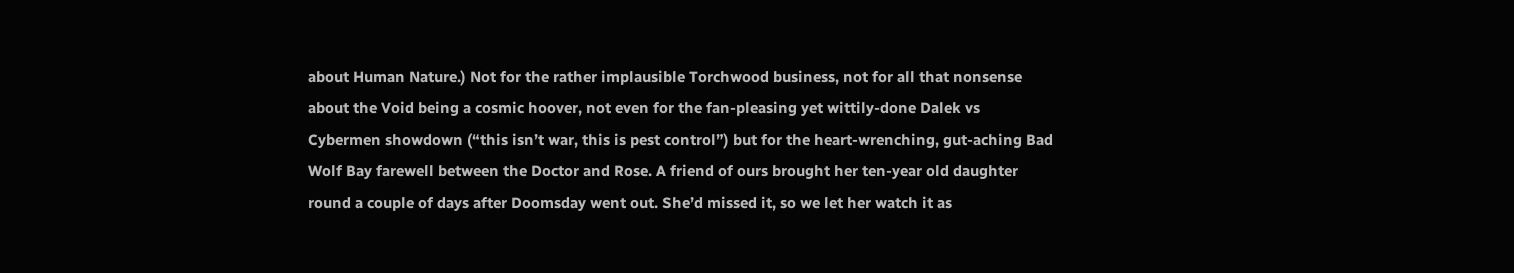about Human Nature.) Not for the rather implausible Torchwood business, not for all that nonsense about the Void being a cosmic hoover, not even for the fan-pleasing yet wittily-done Dalek vs Cybermen showdown (“this isn’t war, this is pest control”) but for the heart-wrenching, gut-aching Bad Wolf Bay farewell between the Doctor and Rose. A friend of ours brought her ten-year old daughter round a couple of days after Doomsday went out. She’d missed it, so we let her watch it as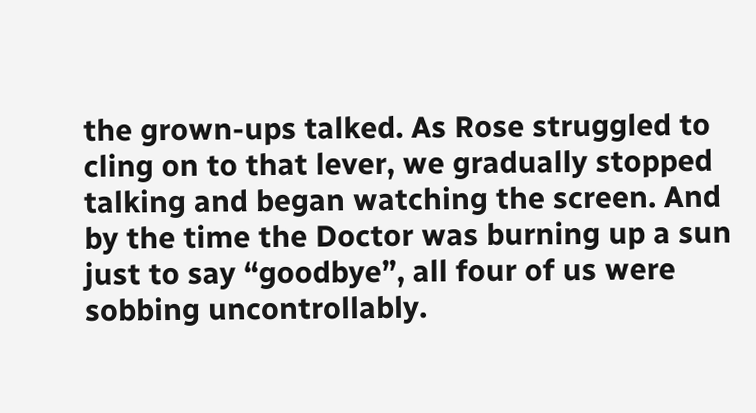the grown-ups talked. As Rose struggled to cling on to that lever, we gradually stopped talking and began watching the screen. And by the time the Doctor was burning up a sun just to say “goodbye”, all four of us were sobbing uncontrollably.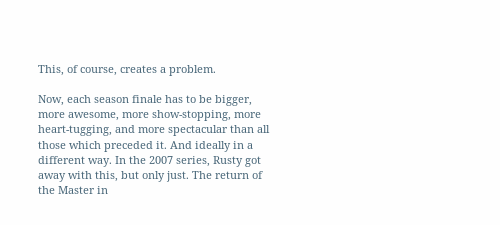This, of course, creates a problem.

Now, each season finale has to be bigger, more awesome, more show-stopping, more heart-tugging, and more spectacular than all those which preceded it. And ideally in a different way. In the 2007 series, Rusty got away with this, but only just. The return of the Master in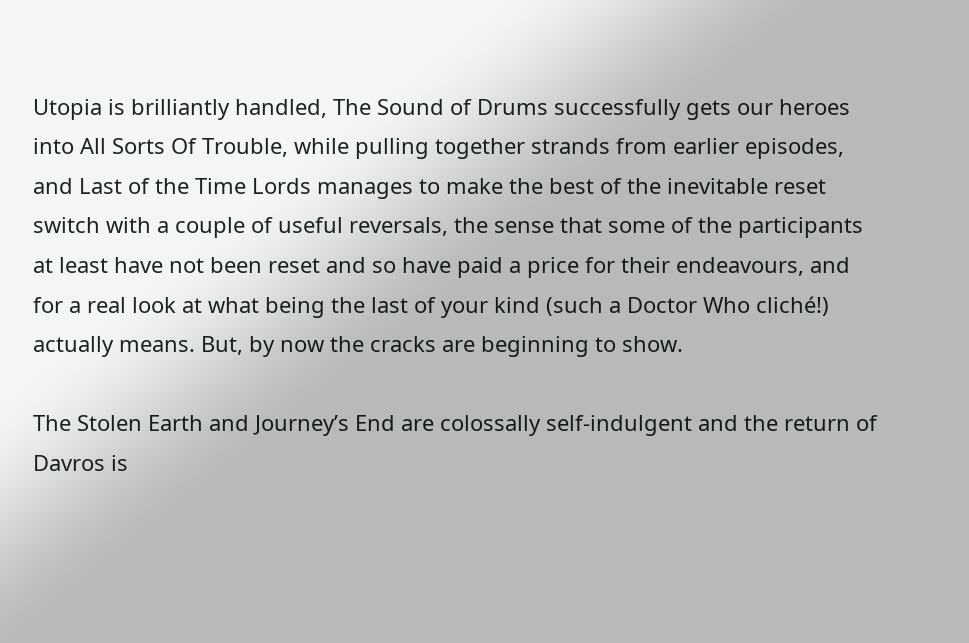Utopia is brilliantly handled, The Sound of Drums successfully gets our heroes into All Sorts Of Trouble, while pulling together strands from earlier episodes, and Last of the Time Lords manages to make the best of the inevitable reset switch with a couple of useful reversals, the sense that some of the participants at least have not been reset and so have paid a price for their endeavours, and for a real look at what being the last of your kind (such a Doctor Who cliché!) actually means. But, by now the cracks are beginning to show.

The Stolen Earth and Journey’s End are colossally self-indulgent and the return of Davros is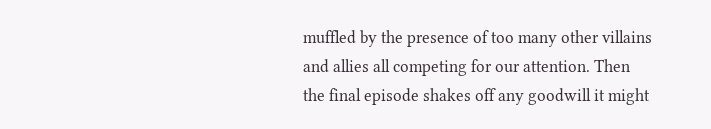muffled by the presence of too many other villains and allies all competing for our attention. Then the final episode shakes off any goodwill it might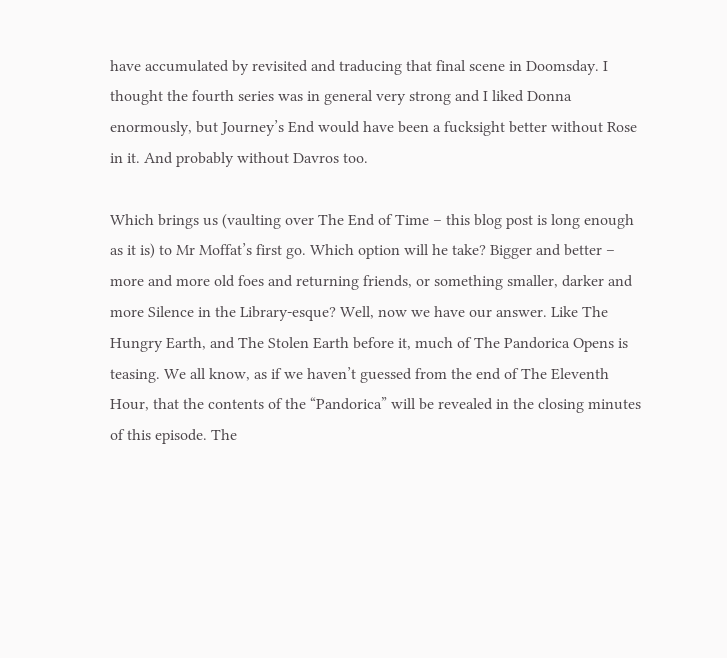have accumulated by revisited and traducing that final scene in Doomsday. I thought the fourth series was in general very strong and I liked Donna enormously, but Journey’s End would have been a fucksight better without Rose in it. And probably without Davros too.

Which brings us (vaulting over The End of Time – this blog post is long enough as it is) to Mr Moffat’s first go. Which option will he take? Bigger and better – more and more old foes and returning friends, or something smaller, darker and more Silence in the Library-esque? Well, now we have our answer. Like The Hungry Earth, and The Stolen Earth before it, much of The Pandorica Opens is teasing. We all know, as if we haven’t guessed from the end of The Eleventh Hour, that the contents of the “Pandorica” will be revealed in the closing minutes of this episode. The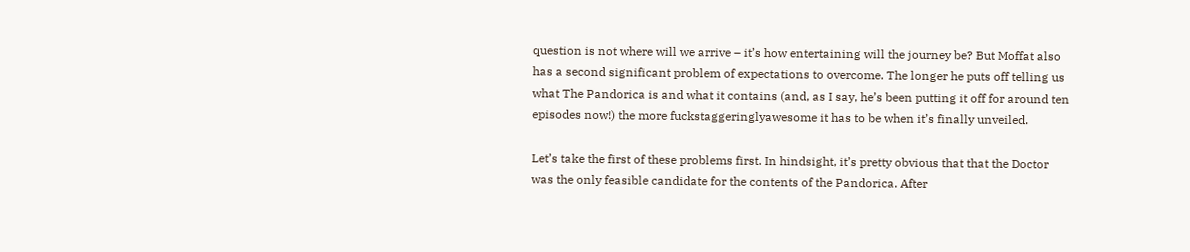question is not where will we arrive – it’s how entertaining will the journey be? But Moffat also has a second significant problem of expectations to overcome. The longer he puts off telling us what The Pandorica is and what it contains (and, as I say, he’s been putting it off for around ten episodes now!) the more fuckstaggeringlyawesome it has to be when it’s finally unveiled.

Let’s take the first of these problems first. In hindsight, it’s pretty obvious that that the Doctor was the only feasible candidate for the contents of the Pandorica. After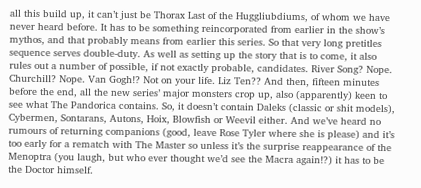all this build up, it can’t just be Thorax Last of the Huggliubdiums, of whom we have never heard before. It has to be something reincorporated from earlier in the show’s mythos, and that probably means from earlier this series. So that very long pretitles sequence serves double-duty. As well as setting up the story that is to come, it also rules out a number of possible, if not exactly probable, candidates. River Song? Nope. Churchill? Nope. Van Gogh!? Not on your life. Liz Ten?? And then, fifteen minutes before the end, all the new series’ major monsters crop up, also (apparently) keen to see what The Pandorica contains. So, it doesn’t contain Daleks (classic or shit models), Cybermen, Sontarans, Autons, Hoix, Blowfish or Weevil either. And we’ve heard no rumours of returning companions (good, leave Rose Tyler where she is please) and it’s too early for a rematch with The Master so unless it’s the surprise reappearance of the Menoptra (you laugh, but who ever thought we’d see the Macra again!?) it has to be the Doctor himself.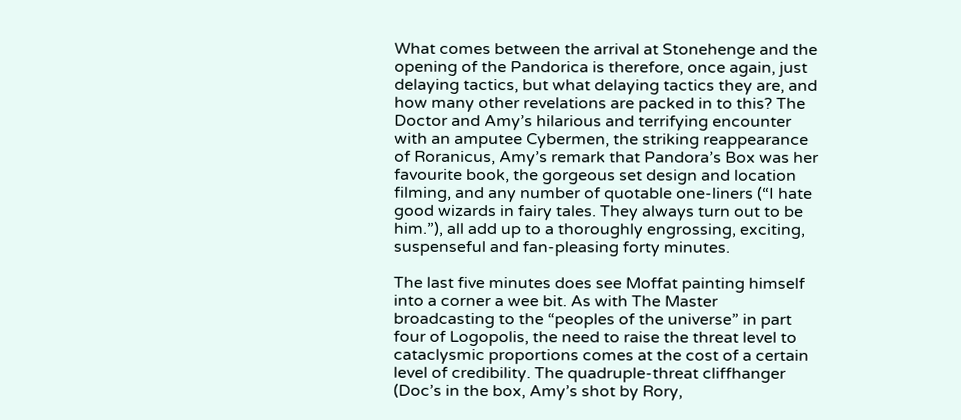What comes between the arrival at Stonehenge and the opening of the Pandorica is therefore, once again, just delaying tactics, but what delaying tactics they are, and how many other revelations are packed in to this? The Doctor and Amy’s hilarious and terrifying encounter with an amputee Cybermen, the striking reappearance of Roranicus, Amy’s remark that Pandora’s Box was her favourite book, the gorgeous set design and location filming, and any number of quotable one-liners (“I hate good wizards in fairy tales. They always turn out to be him.”), all add up to a thoroughly engrossing, exciting, suspenseful and fan-pleasing forty minutes.

The last five minutes does see Moffat painting himself into a corner a wee bit. As with The Master broadcasting to the “peoples of the universe” in part four of Logopolis, the need to raise the threat level to cataclysmic proportions comes at the cost of a certain level of credibility. The quadruple-threat cliffhanger (Doc’s in the box, Amy’s shot by Rory,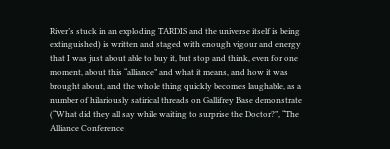River’s stuck in an exploding TARDIS and the universe itself is being extinguished) is written and staged with enough vigour and energy that I was just about able to buy it, but stop and think, even for one moment, about this “alliance” and what it means, and how it was brought about, and the whole thing quickly becomes laughable, as a number of hilariously satirical threads on Gallifrey Base demonstrate (“What did they all say while waiting to surprise the Doctor?”, “The Alliance Conference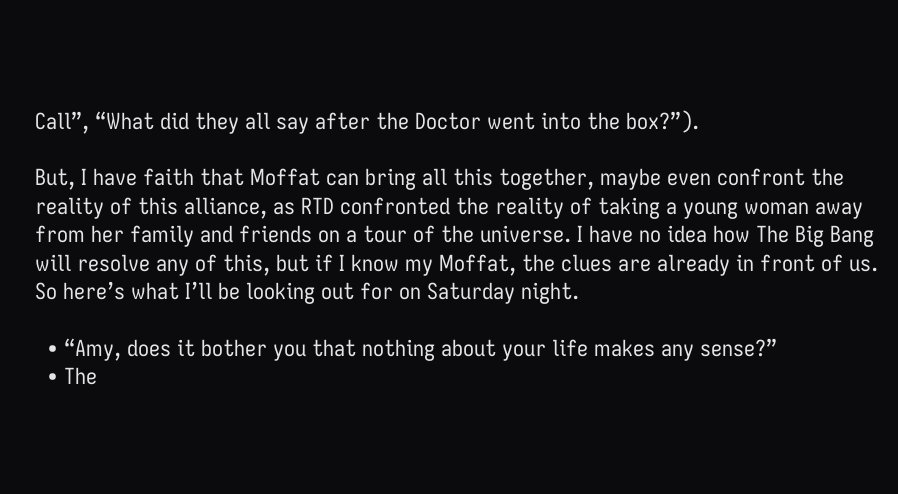Call”, “What did they all say after the Doctor went into the box?”).

But, I have faith that Moffat can bring all this together, maybe even confront the reality of this alliance, as RTD confronted the reality of taking a young woman away from her family and friends on a tour of the universe. I have no idea how The Big Bang will resolve any of this, but if I know my Moffat, the clues are already in front of us. So here’s what I’ll be looking out for on Saturday night.

  • “Amy, does it bother you that nothing about your life makes any sense?”
  • The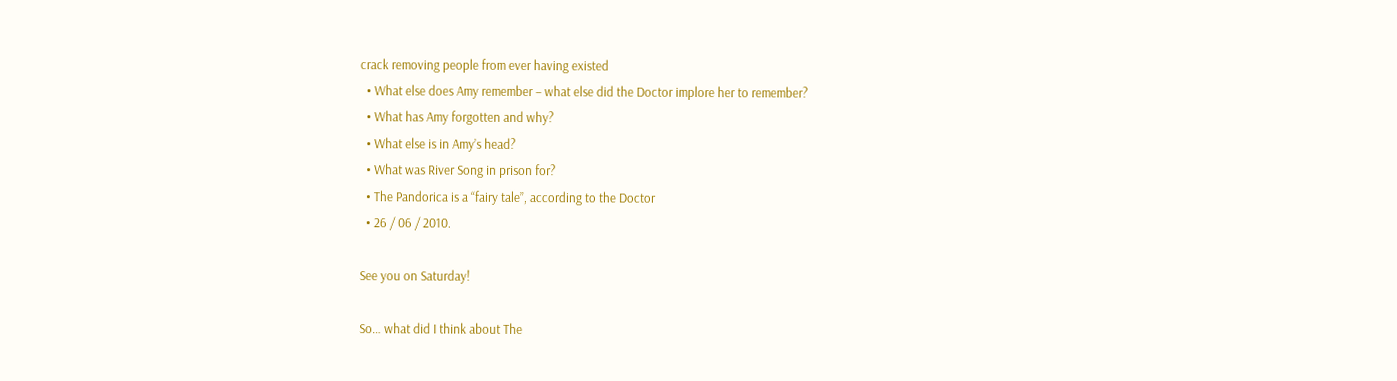crack removing people from ever having existed
  • What else does Amy remember – what else did the Doctor implore her to remember?
  • What has Amy forgotten and why?
  • What else is in Amy’s head?
  • What was River Song in prison for?
  • The Pandorica is a “fairy tale”, according to the Doctor
  • 26 / 06 / 2010.

See you on Saturday!

So… what did I think about The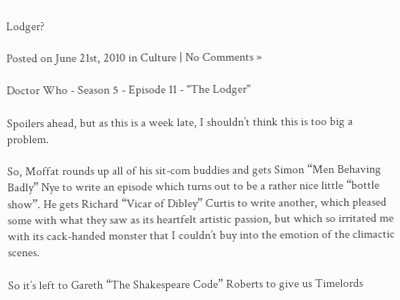Lodger?

Posted on June 21st, 2010 in Culture | No Comments »

Doctor Who - Season 5 - Episode 11 - "The Lodger"

Spoilers ahead, but as this is a week late, I shouldn’t think this is too big a problem.

So, Moffat rounds up all of his sit-com buddies and gets Simon “Men Behaving Badly” Nye to write an episode which turns out to be a rather nice little “bottle show”. He gets Richard “Vicar of Dibley” Curtis to write another, which pleased some with what they saw as its heartfelt artistic passion, but which so irritated me with its cack-handed monster that I couldn’t buy into the emotion of the climactic scenes.

So it’s left to Gareth “The Shakespeare Code” Roberts to give us Timelords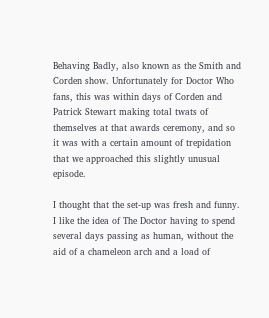Behaving Badly, also known as the Smith and Corden show. Unfortunately for Doctor Who fans, this was within days of Corden and Patrick Stewart making total twats of themselves at that awards ceremony, and so it was with a certain amount of trepidation that we approached this slightly unusual episode.

I thought that the set-up was fresh and funny. I like the idea of The Doctor having to spend several days passing as human, without the aid of a chameleon arch and a load of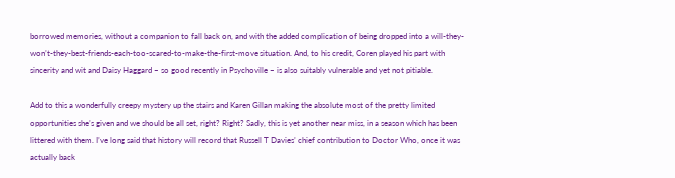borrowed memories, without a companion to fall back on, and with the added complication of being dropped into a will-they-won’t-they-best-friends-each-too-scared-to-make-the-first-move situation. And, to his credit, Coren played his part with sincerity and wit and Daisy Haggard – so good recently in Psychoville – is also suitably vulnerable and yet not pitiable.

Add to this a wonderfully creepy mystery up the stairs and Karen Gillan making the absolute most of the pretty limited opportunities she’s given and we should be all set, right? Right? Sadly, this is yet another near miss, in a season which has been littered with them. I’ve long said that history will record that Russell T Davies’ chief contribution to Doctor Who, once it was actually back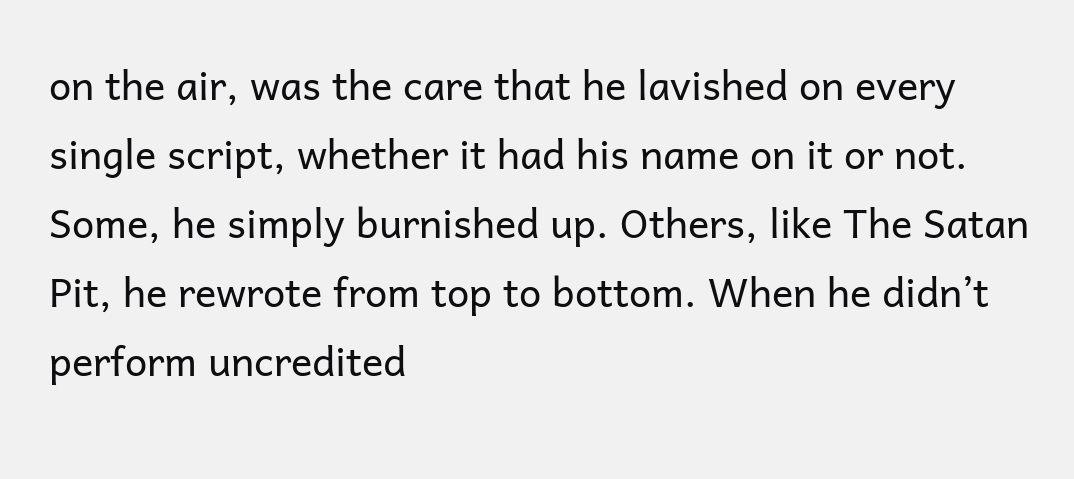on the air, was the care that he lavished on every single script, whether it had his name on it or not. Some, he simply burnished up. Others, like The Satan Pit, he rewrote from top to bottom. When he didn’t perform uncredited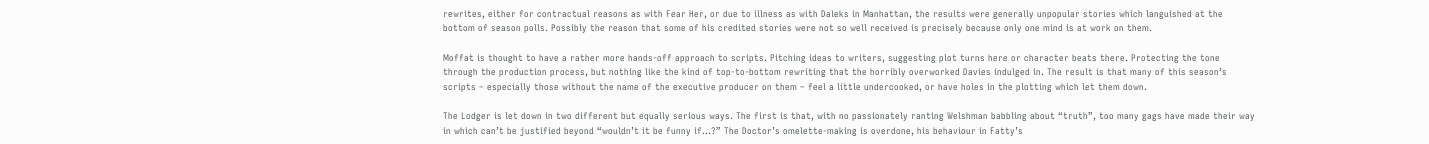rewrites, either for contractual reasons as with Fear Her, or due to illness as with Daleks in Manhattan, the results were generally unpopular stories which languished at the bottom of season polls. Possibly the reason that some of his credited stories were not so well received is precisely because only one mind is at work on them.

Moffat is thought to have a rather more hands-off approach to scripts. Pitching ideas to writers, suggesting plot turns here or character beats there. Protecting the tone through the production process, but nothing like the kind of top-to-bottom rewriting that the horribly overworked Davies indulged in. The result is that many of this season’s scripts – especially those without the name of the executive producer on them – feel a little undercooked, or have holes in the plotting which let them down.

The Lodger is let down in two different but equally serious ways. The first is that, with no passionately ranting Welshman babbling about “truth”, too many gags have made their way in which can’t be justified beyond “wouldn’t it be funny if…?” The Doctor’s omelette-making is overdone, his behaviour in Fatty’s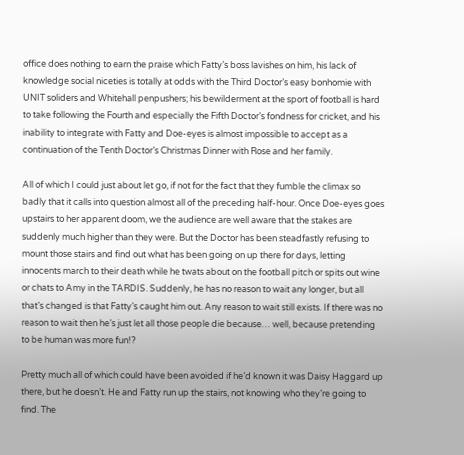office does nothing to earn the praise which Fatty’s boss lavishes on him, his lack of knowledge social niceties is totally at odds with the Third Doctor’s easy bonhomie with UNIT soliders and Whitehall penpushers; his bewilderment at the sport of football is hard to take following the Fourth and especially the Fifth Doctor’s fondness for cricket, and his inability to integrate with Fatty and Doe-eyes is almost impossible to accept as a continuation of the Tenth Doctor’s Christmas Dinner with Rose and her family.

All of which I could just about let go, if not for the fact that they fumble the climax so badly that it calls into question almost all of the preceding half-hour. Once Doe-eyes goes upstairs to her apparent doom, we the audience are well aware that the stakes are suddenly much higher than they were. But the Doctor has been steadfastly refusing to mount those stairs and find out what has been going on up there for days, letting innocents march to their death while he twats about on the football pitch or spits out wine or chats to Amy in the TARDIS. Suddenly, he has no reason to wait any longer, but all that’s changed is that Fatty’s caught him out. Any reason to wait still exists. If there was no reason to wait then he’s just let all those people die because… well, because pretending to be human was more fun!?

Pretty much all of which could have been avoided if he’d known it was Daisy Haggard up there, but he doesn’t. He and Fatty run up the stairs, not knowing who they’re going to find. The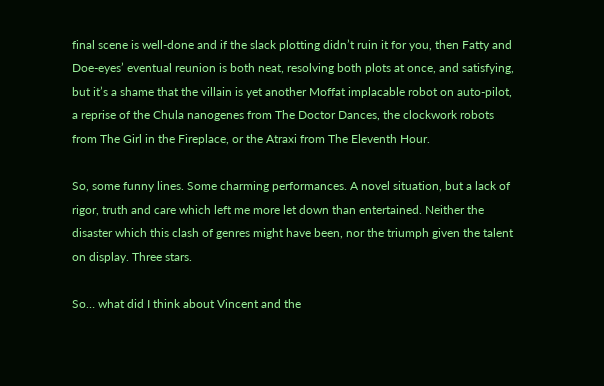final scene is well-done and if the slack plotting didn’t ruin it for you, then Fatty and Doe-eyes’ eventual reunion is both neat, resolving both plots at once, and satisfying, but it’s a shame that the villain is yet another Moffat implacable robot on auto-pilot, a reprise of the Chula nanogenes from The Doctor Dances, the clockwork robots from The Girl in the Fireplace, or the Atraxi from The Eleventh Hour.

So, some funny lines. Some charming performances. A novel situation, but a lack of rigor, truth and care which left me more let down than entertained. Neither the disaster which this clash of genres might have been, nor the triumph given the talent on display. Three stars.

So… what did I think about Vincent and the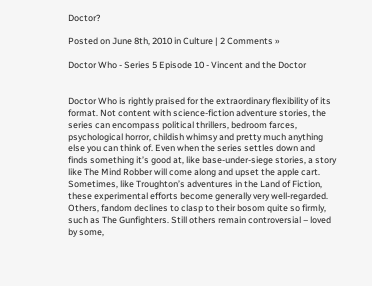Doctor?

Posted on June 8th, 2010 in Culture | 2 Comments »

Doctor Who - Series 5 Episode 10 - Vincent and the Doctor


Doctor Who is rightly praised for the extraordinary flexibility of its format. Not content with science-fiction adventure stories, the series can encompass political thrillers, bedroom farces, psychological horror, childish whimsy and pretty much anything else you can think of. Even when the series settles down and finds something it’s good at, like base-under-siege stories, a story like The Mind Robber will come along and upset the apple cart. Sometimes, like Troughton’s adventures in the Land of Fiction, these experimental efforts become generally very well-regarded. Others, fandom declines to clasp to their bosom quite so firmly, such as The Gunfighters. Still others remain controversial – loved by some,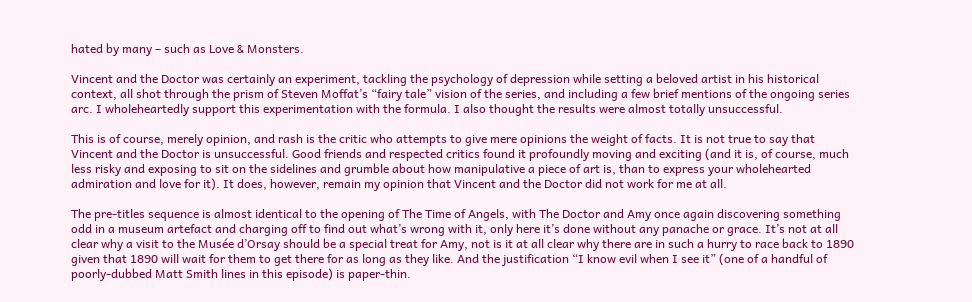hated by many – such as Love & Monsters.

Vincent and the Doctor was certainly an experiment, tackling the psychology of depression while setting a beloved artist in his historical context, all shot through the prism of Steven Moffat’s “fairy tale” vision of the series, and including a few brief mentions of the ongoing series arc. I wholeheartedly support this experimentation with the formula. I also thought the results were almost totally unsuccessful.

This is of course, merely opinion, and rash is the critic who attempts to give mere opinions the weight of facts. It is not true to say that Vincent and the Doctor is unsuccessful. Good friends and respected critics found it profoundly moving and exciting (and it is, of course, much less risky and exposing to sit on the sidelines and grumble about how manipulative a piece of art is, than to express your wholehearted admiration and love for it). It does, however, remain my opinion that Vincent and the Doctor did not work for me at all.

The pre-titles sequence is almost identical to the opening of The Time of Angels, with The Doctor and Amy once again discovering something odd in a museum artefact and charging off to find out what’s wrong with it, only here it’s done without any panache or grace. It’s not at all clear why a visit to the Musée d’Orsay should be a special treat for Amy, not is it at all clear why there are in such a hurry to race back to 1890 given that 1890 will wait for them to get there for as long as they like. And the justification “I know evil when I see it” (one of a handful of poorly-dubbed Matt Smith lines in this episode) is paper-thin.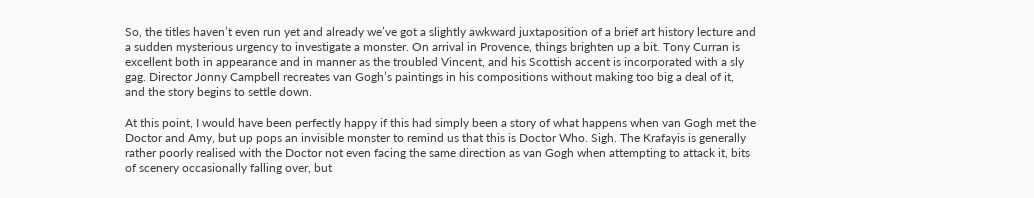So, the titles haven’t even run yet and already we’ve got a slightly awkward juxtaposition of a brief art history lecture and a sudden mysterious urgency to investigate a monster. On arrival in Provence, things brighten up a bit. Tony Curran is excellent both in appearance and in manner as the troubled Vincent, and his Scottish accent is incorporated with a sly gag. Director Jonny Campbell recreates van Gogh’s paintings in his compositions without making too big a deal of it, and the story begins to settle down.

At this point, I would have been perfectly happy if this had simply been a story of what happens when van Gogh met the Doctor and Amy, but up pops an invisible monster to remind us that this is Doctor Who. Sigh. The Krafayis is generally rather poorly realised with the Doctor not even facing the same direction as van Gogh when attempting to attack it, bits of scenery occasionally falling over, but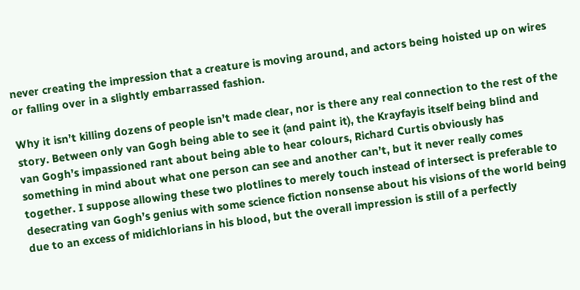never creating the impression that a creature is moving around, and actors being hoisted up on wires or falling over in a slightly embarrassed fashion.

Why it isn’t killing dozens of people isn’t made clear, nor is there any real connection to the rest of the story. Between only van Gogh being able to see it (and paint it), the Krayfayis itself being blind and van Gogh’s impassioned rant about being able to hear colours, Richard Curtis obviously has something in mind about what one person can see and another can’t, but it never really comes together. I suppose allowing these two plotlines to merely touch instead of intersect is preferable to desecrating van Gogh’s genius with some science fiction nonsense about his visions of the world being due to an excess of midichlorians in his blood, but the overall impression is still of a perfectly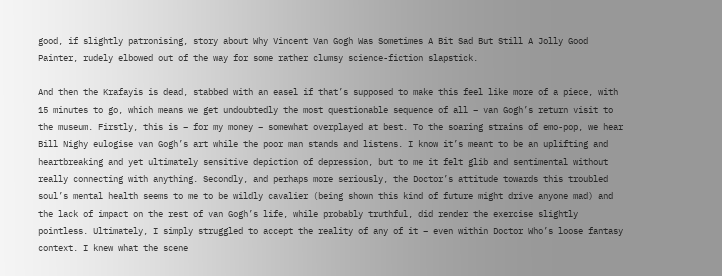good, if slightly patronising, story about Why Vincent Van Gogh Was Sometimes A Bit Sad But Still A Jolly Good Painter, rudely elbowed out of the way for some rather clumsy science-fiction slapstick.

And then the Krafayis is dead, stabbed with an easel if that’s supposed to make this feel like more of a piece, with 15 minutes to go, which means we get undoubtedly the most questionable sequence of all – van Gogh’s return visit to the museum. Firstly, this is – for my money – somewhat overplayed at best. To the soaring strains of emo-pop, we hear Bill Nighy eulogise van Gogh’s art while the poor man stands and listens. I know it’s meant to be an uplifting and heartbreaking and yet ultimately sensitive depiction of depression, but to me it felt glib and sentimental without really connecting with anything. Secondly, and perhaps more seriously, the Doctor’s attitude towards this troubled soul’s mental health seems to me to be wildly cavalier (being shown this kind of future might drive anyone mad) and the lack of impact on the rest of van Gogh’s life, while probably truthful, did render the exercise slightly pointless. Ultimately, I simply struggled to accept the reality of any of it – even within Doctor Who’s loose fantasy context. I knew what the scene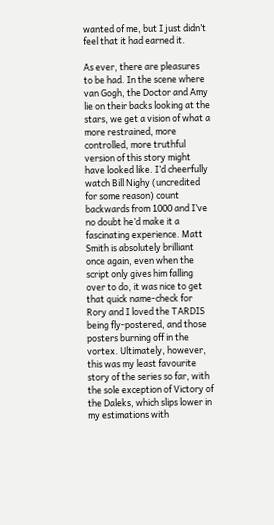wanted of me, but I just didn’t feel that it had earned it.

As ever, there are pleasures to be had. In the scene where van Gogh, the Doctor and Amy lie on their backs looking at the stars, we get a vision of what a more restrained, more controlled, more truthful version of this story might have looked like. I’d cheerfully watch Bill Nighy (uncredited for some reason) count backwards from 1000 and I’ve no doubt he’d make it a fascinating experience. Matt Smith is absolutely brilliant once again, even when the script only gives him falling over to do, it was nice to get that quick name-check for Rory and I loved the TARDIS being fly-postered, and those posters burning off in the vortex. Ultimately, however, this was my least favourite story of the series so far, with the sole exception of Victory of the Daleks, which slips lower in my estimations with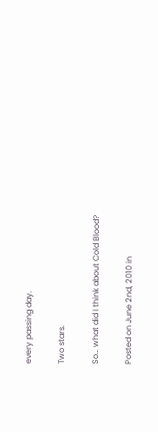every passing day.

Two stars.

So… what did I think about Cold Blood?

Posted on June 2nd, 2010 in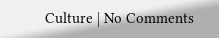Culture | No Comments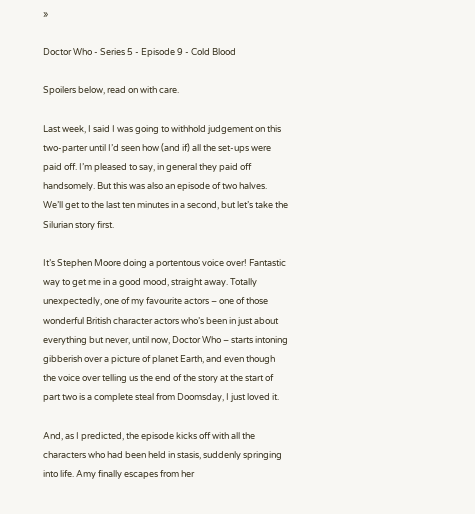»

Doctor Who - Series 5 - Episode 9 - Cold Blood

Spoilers below, read on with care.

Last week, I said I was going to withhold judgement on this two-parter until I’d seen how (and if) all the set-ups were paid off. I’m pleased to say, in general they paid off handsomely. But this was also an episode of two halves. We’ll get to the last ten minutes in a second, but let’s take the Silurian story first.

It’s Stephen Moore doing a portentous voice over! Fantastic way to get me in a good mood, straight away. Totally unexpectedly, one of my favourite actors – one of those wonderful British character actors who’s been in just about everything but never, until now, Doctor Who – starts intoning gibberish over a picture of planet Earth, and even though the voice over telling us the end of the story at the start of part two is a complete steal from Doomsday, I just loved it.

And, as I predicted, the episode kicks off with all the characters who had been held in stasis, suddenly springing into life. Amy finally escapes from her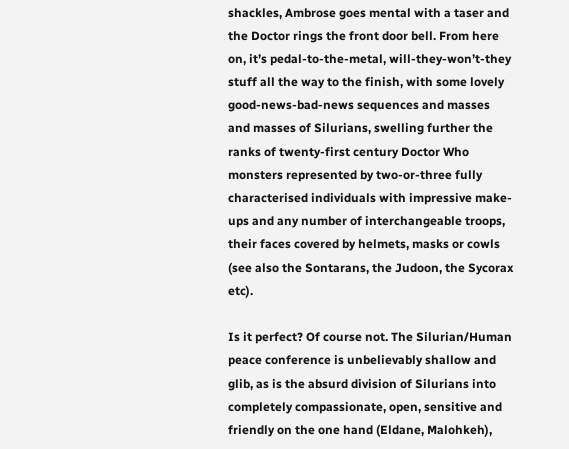shackles, Ambrose goes mental with a taser and the Doctor rings the front door bell. From here on, it’s pedal-to-the-metal, will-they-won’t-they stuff all the way to the finish, with some lovely good-news-bad-news sequences and masses and masses of Silurians, swelling further the ranks of twenty-first century Doctor Who monsters represented by two-or-three fully characterised individuals with impressive make-ups and any number of interchangeable troops, their faces covered by helmets, masks or cowls (see also the Sontarans, the Judoon, the Sycorax etc).

Is it perfect? Of course not. The Silurian/Human peace conference is unbelievably shallow and glib, as is the absurd division of Silurians into completely compassionate, open, sensitive and friendly on the one hand (Eldane, Malohkeh),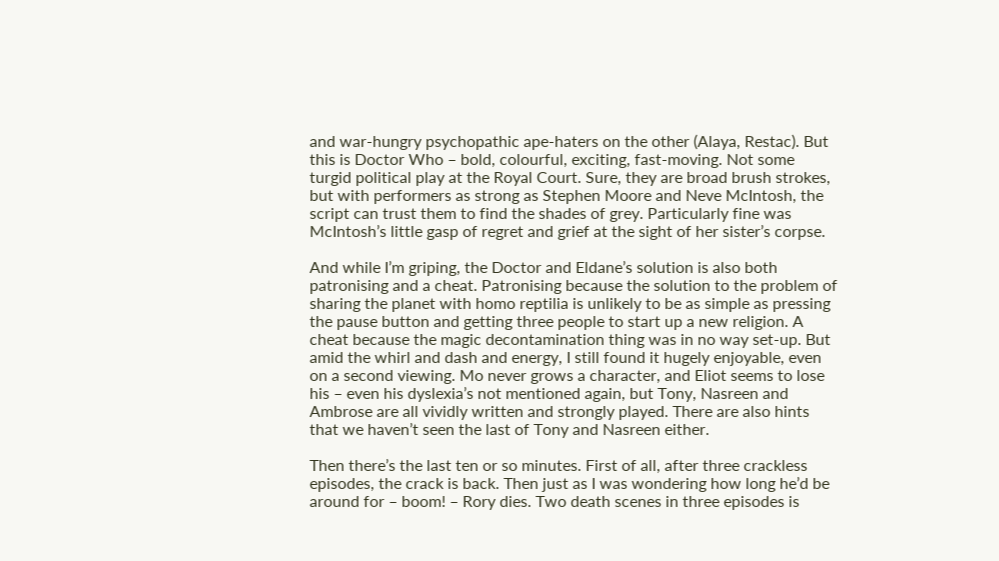and war-hungry psychopathic ape-haters on the other (Alaya, Restac). But this is Doctor Who – bold, colourful, exciting, fast-moving. Not some turgid political play at the Royal Court. Sure, they are broad brush strokes, but with performers as strong as Stephen Moore and Neve McIntosh, the script can trust them to find the shades of grey. Particularly fine was McIntosh’s little gasp of regret and grief at the sight of her sister’s corpse.

And while I’m griping, the Doctor and Eldane’s solution is also both patronising and a cheat. Patronising because the solution to the problem of sharing the planet with homo reptilia is unlikely to be as simple as pressing the pause button and getting three people to start up a new religion. A cheat because the magic decontamination thing was in no way set-up. But amid the whirl and dash and energy, I still found it hugely enjoyable, even on a second viewing. Mo never grows a character, and Eliot seems to lose his – even his dyslexia’s not mentioned again, but Tony, Nasreen and Ambrose are all vividly written and strongly played. There are also hints that we haven’t seen the last of Tony and Nasreen either.

Then there’s the last ten or so minutes. First of all, after three crackless episodes, the crack is back. Then just as I was wondering how long he’d be around for – boom! – Rory dies. Two death scenes in three episodes is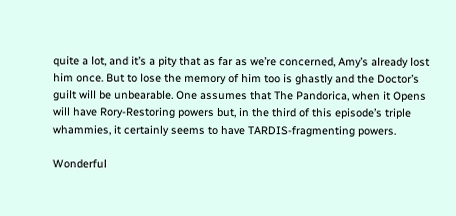quite a lot, and it’s a pity that as far as we’re concerned, Amy’s already lost him once. But to lose the memory of him too is ghastly and the Doctor’s guilt will be unbearable. One assumes that The Pandorica, when it Opens will have Rory-Restoring powers but, in the third of this episode’s triple whammies, it certainly seems to have TARDIS-fragmenting powers.

Wonderful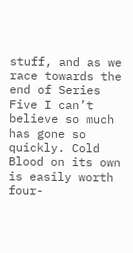stuff, and as we race towards the end of Series Five I can’t believe so much has gone so quickly. Cold Blood on its own is easily worth four-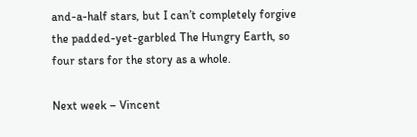and-a-half stars, but I can’t completely forgive the padded-yet-garbled The Hungry Earth, so four stars for the story as a whole.

Next week – Vincent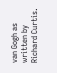van Gogh as written by Richard Curtis.